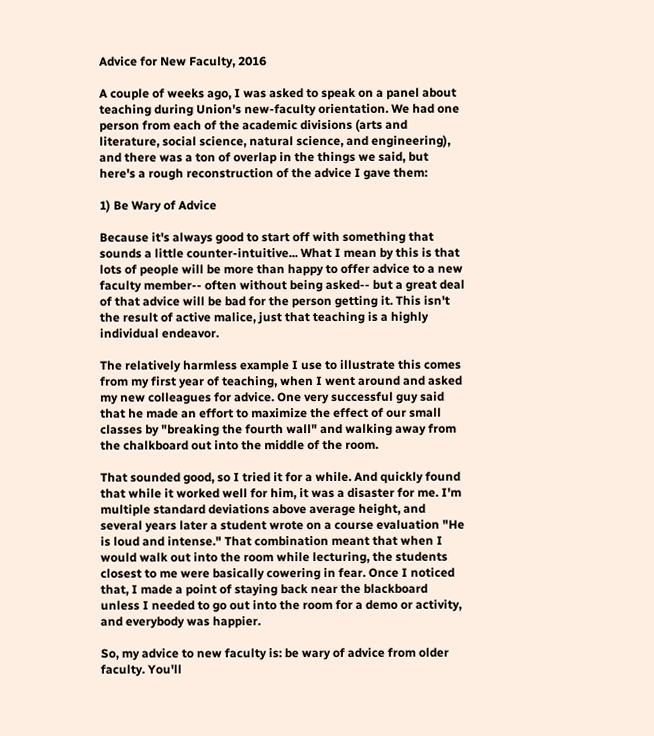Advice for New Faculty, 2016

A couple of weeks ago, I was asked to speak on a panel about teaching during Union's new-faculty orientation. We had one person from each of the academic divisions (arts and literature, social science, natural science, and engineering), and there was a ton of overlap in the things we said, but here's a rough reconstruction of the advice I gave them:

1) Be Wary of Advice

Because it's always good to start off with something that sounds a little counter-intuitive... What I mean by this is that lots of people will be more than happy to offer advice to a new faculty member-- often without being asked-- but a great deal of that advice will be bad for the person getting it. This isn't the result of active malice, just that teaching is a highly individual endeavor.

The relatively harmless example I use to illustrate this comes from my first year of teaching, when I went around and asked my new colleagues for advice. One very successful guy said that he made an effort to maximize the effect of our small classes by "breaking the fourth wall" and walking away from the chalkboard out into the middle of the room.

That sounded good, so I tried it for a while. And quickly found that while it worked well for him, it was a disaster for me. I'm multiple standard deviations above average height, and several years later a student wrote on a course evaluation "He is loud and intense." That combination meant that when I would walk out into the room while lecturing, the students closest to me were basically cowering in fear. Once I noticed that, I made a point of staying back near the blackboard unless I needed to go out into the room for a demo or activity, and everybody was happier.

So, my advice to new faculty is: be wary of advice from older faculty. You'll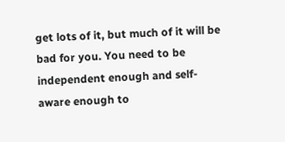get lots of it, but much of it will be bad for you. You need to be independent enough and self-aware enough to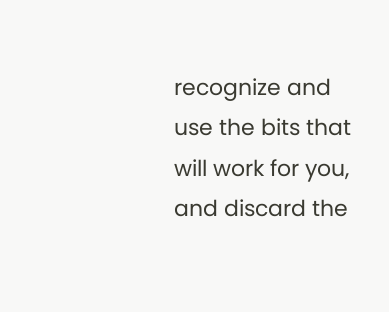recognize and use the bits that will work for you, and discard the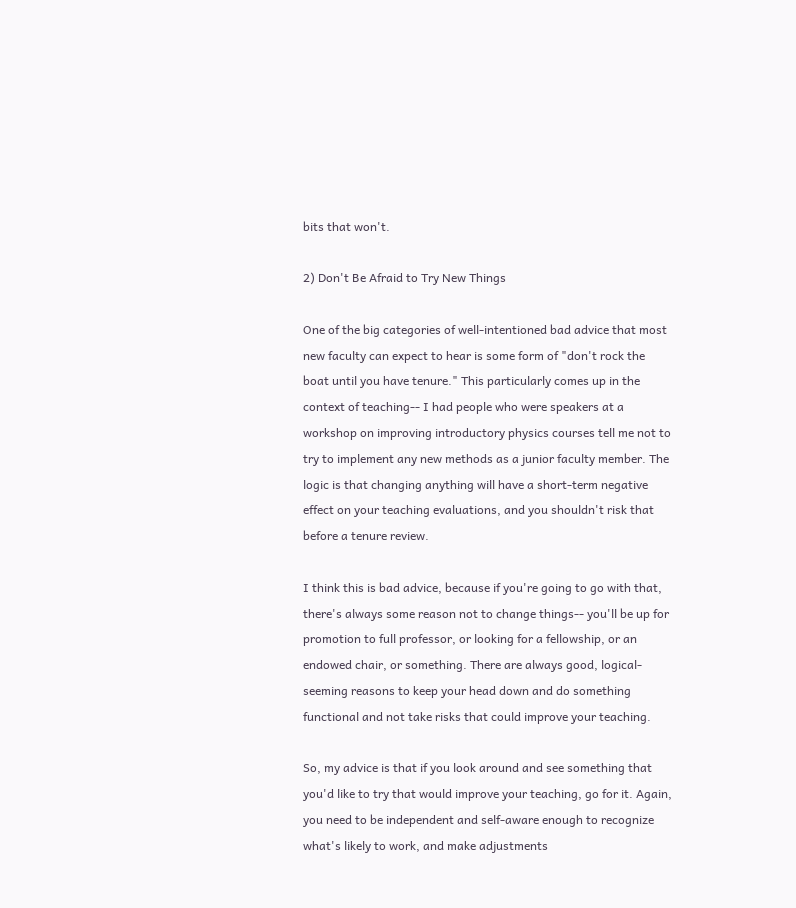bits that won't.

2) Don't Be Afraid to Try New Things

One of the big categories of well-intentioned bad advice that most new faculty can expect to hear is some form of "don't rock the boat until you have tenure." This particularly comes up in the context of teaching-- I had people who were speakers at a workshop on improving introductory physics courses tell me not to try to implement any new methods as a junior faculty member. The logic is that changing anything will have a short-term negative effect on your teaching evaluations, and you shouldn't risk that before a tenure review.

I think this is bad advice, because if you're going to go with that, there's always some reason not to change things-- you'll be up for promotion to full professor, or looking for a fellowship, or an endowed chair, or something. There are always good, logical-seeming reasons to keep your head down and do something functional and not take risks that could improve your teaching.

So, my advice is that if you look around and see something that you'd like to try that would improve your teaching, go for it. Again, you need to be independent and self-aware enough to recognize what's likely to work, and make adjustments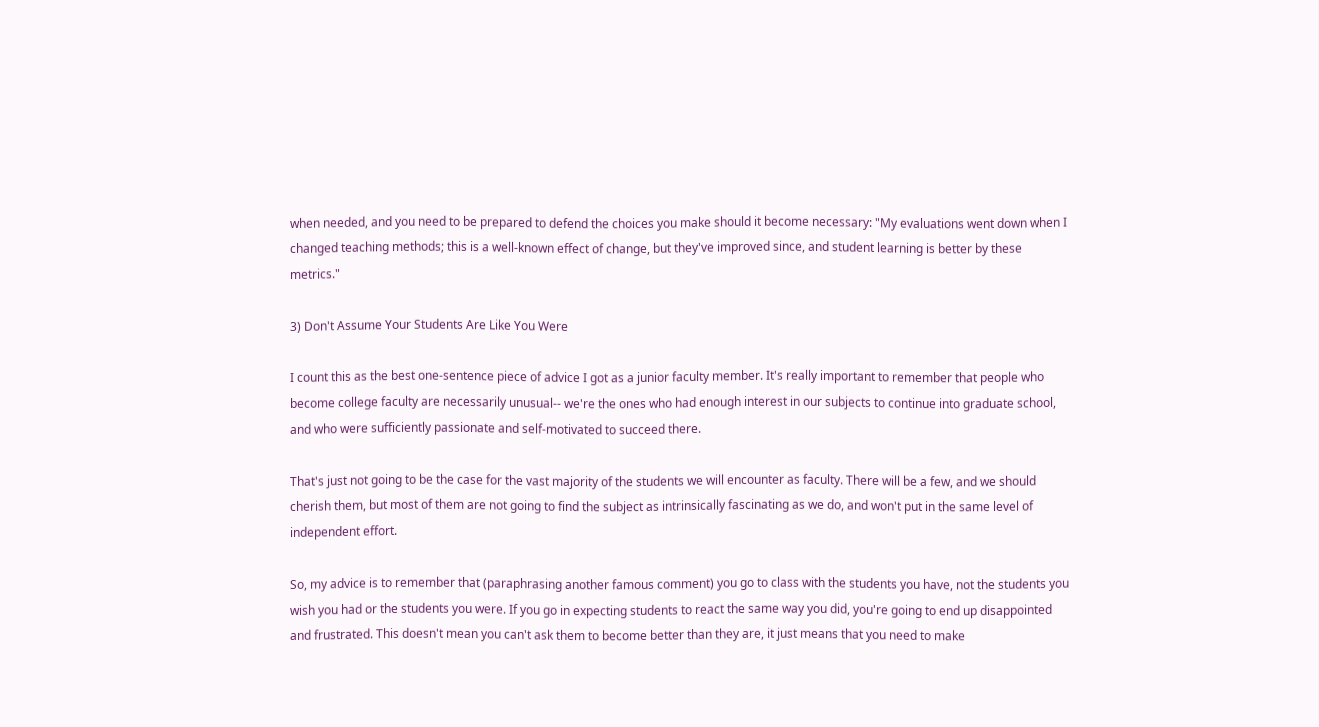when needed, and you need to be prepared to defend the choices you make should it become necessary: "My evaluations went down when I changed teaching methods; this is a well-known effect of change, but they've improved since, and student learning is better by these metrics."

3) Don't Assume Your Students Are Like You Were

I count this as the best one-sentence piece of advice I got as a junior faculty member. It's really important to remember that people who become college faculty are necessarily unusual-- we're the ones who had enough interest in our subjects to continue into graduate school, and who were sufficiently passionate and self-motivated to succeed there.

That's just not going to be the case for the vast majority of the students we will encounter as faculty. There will be a few, and we should cherish them, but most of them are not going to find the subject as intrinsically fascinating as we do, and won't put in the same level of independent effort.

So, my advice is to remember that (paraphrasing another famous comment) you go to class with the students you have, not the students you wish you had or the students you were. If you go in expecting students to react the same way you did, you're going to end up disappointed and frustrated. This doesn't mean you can't ask them to become better than they are, it just means that you need to make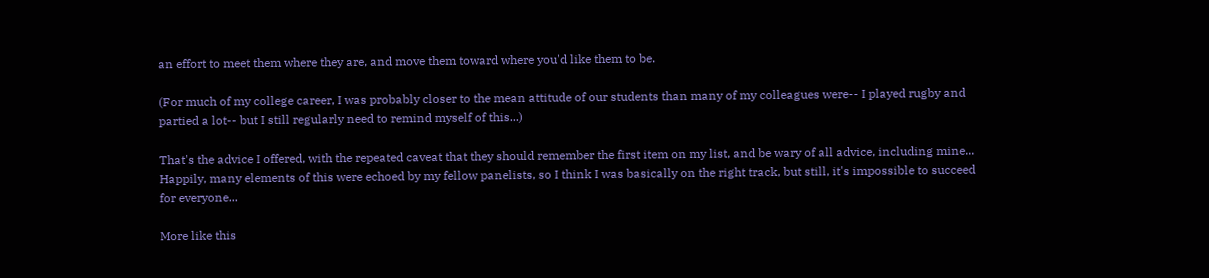an effort to meet them where they are, and move them toward where you'd like them to be.

(For much of my college career, I was probably closer to the mean attitude of our students than many of my colleagues were-- I played rugby and partied a lot-- but I still regularly need to remind myself of this...)

That's the advice I offered, with the repeated caveat that they should remember the first item on my list, and be wary of all advice, including mine... Happily, many elements of this were echoed by my fellow panelists, so I think I was basically on the right track, but still, it's impossible to succeed for everyone...

More like this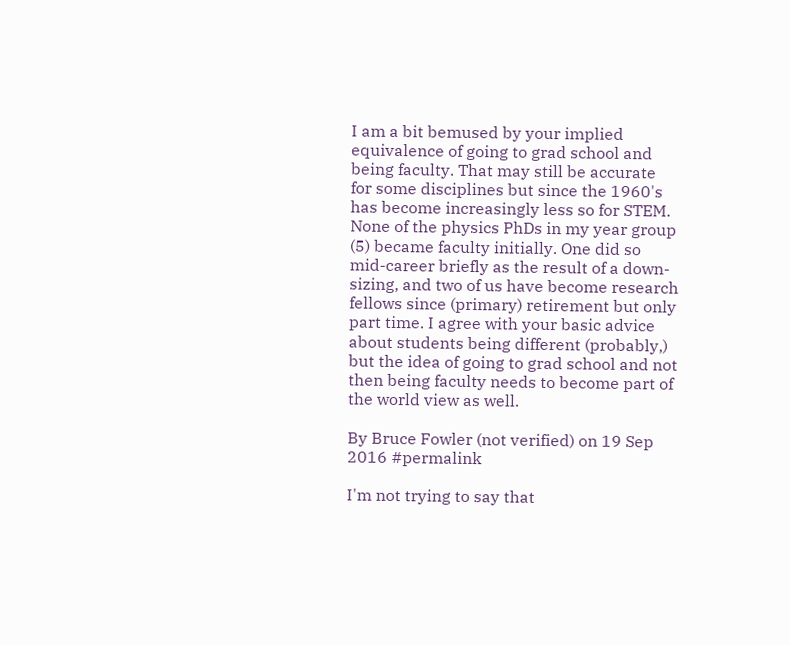I am a bit bemused by your implied equivalence of going to grad school and being faculty. That may still be accurate for some disciplines but since the 1960's has become increasingly less so for STEM. None of the physics PhDs in my year group (5) became faculty initially. One did so mid-career briefly as the result of a down-sizing, and two of us have become research fellows since (primary) retirement but only part time. I agree with your basic advice about students being different (probably,) but the idea of going to grad school and not then being faculty needs to become part of the world view as well.

By Bruce Fowler (not verified) on 19 Sep 2016 #permalink

I'm not trying to say that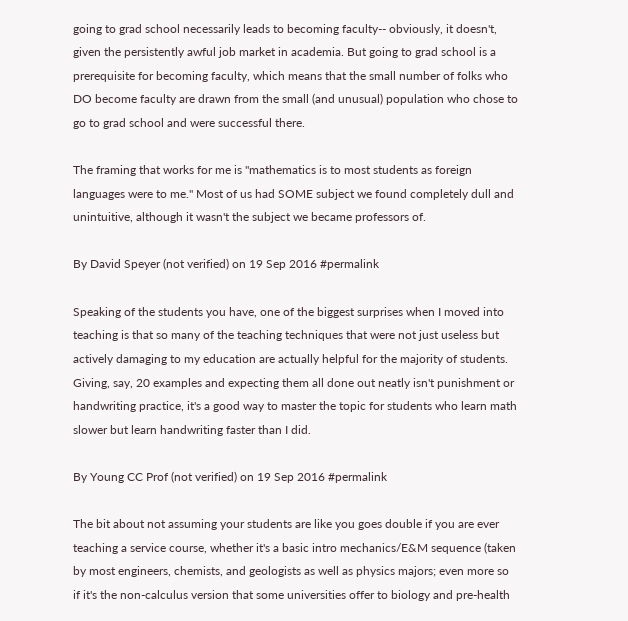going to grad school necessarily leads to becoming faculty-- obviously, it doesn't, given the persistently awful job market in academia. But going to grad school is a prerequisite for becoming faculty, which means that the small number of folks who DO become faculty are drawn from the small (and unusual) population who chose to go to grad school and were successful there.

The framing that works for me is "mathematics is to most students as foreign languages were to me." Most of us had SOME subject we found completely dull and unintuitive, although it wasn't the subject we became professors of.

By David Speyer (not verified) on 19 Sep 2016 #permalink

Speaking of the students you have, one of the biggest surprises when I moved into teaching is that so many of the teaching techniques that were not just useless but actively damaging to my education are actually helpful for the majority of students. Giving, say, 20 examples and expecting them all done out neatly isn't punishment or handwriting practice, it's a good way to master the topic for students who learn math slower but learn handwriting faster than I did.

By Young CC Prof (not verified) on 19 Sep 2016 #permalink

The bit about not assuming your students are like you goes double if you are ever teaching a service course, whether it's a basic intro mechanics/E&M sequence (taken by most engineers, chemists, and geologists as well as physics majors; even more so if it's the non-calculus version that some universities offer to biology and pre-health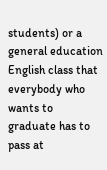students) or a general education English class that everybody who wants to graduate has to pass at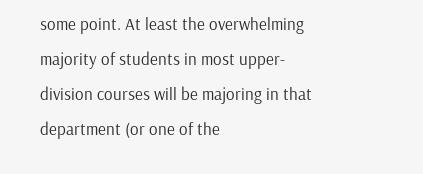some point. At least the overwhelming majority of students in most upper-division courses will be majoring in that department (or one of the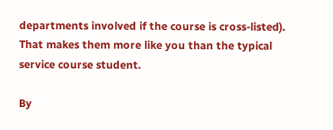departments involved if the course is cross-listed). That makes them more like you than the typical service course student.

By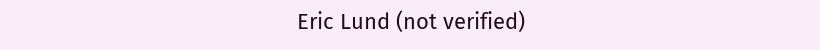Eric Lund (not verified)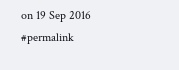on 19 Sep 2016 #permalink